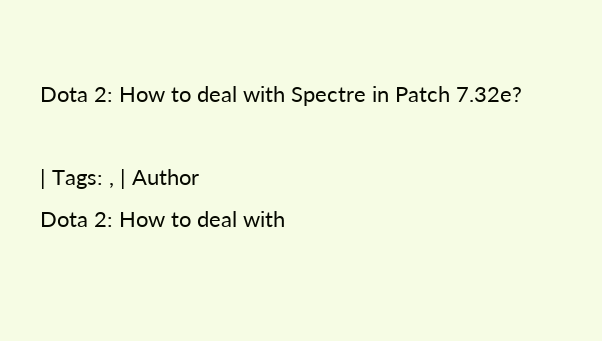Dota 2: How to deal with Spectre in Patch 7.32e?

| Tags: , | Author
Dota 2: How to deal with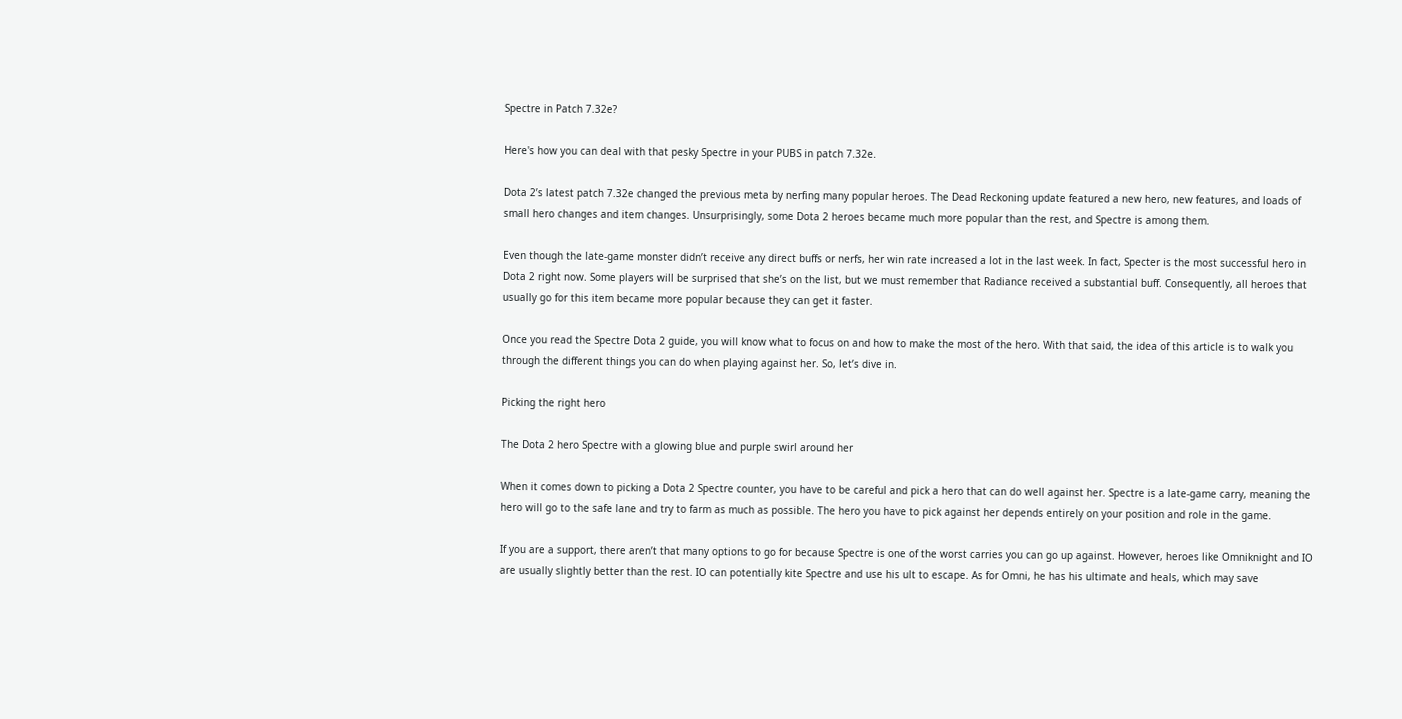Spectre in Patch 7.32e?

Here's how you can deal with that pesky Spectre in your PUBS in patch 7.32e.

Dota 2’s latest patch 7.32e changed the previous meta by nerfing many popular heroes. The Dead Reckoning update featured a new hero, new features, and loads of small hero changes and item changes. Unsurprisingly, some Dota 2 heroes became much more popular than the rest, and Spectre is among them.

Even though the late-game monster didn’t receive any direct buffs or nerfs, her win rate increased a lot in the last week. In fact, Specter is the most successful hero in Dota 2 right now. Some players will be surprised that she’s on the list, but we must remember that Radiance received a substantial buff. Consequently, all heroes that usually go for this item became more popular because they can get it faster.

Once you read the Spectre Dota 2 guide, you will know what to focus on and how to make the most of the hero. With that said, the idea of this article is to walk you through the different things you can do when playing against her. So, let’s dive in.

Picking the right hero

The Dota 2 hero Spectre with a glowing blue and purple swirl around her

When it comes down to picking a Dota 2 Spectre counter, you have to be careful and pick a hero that can do well against her. Spectre is a late-game carry, meaning the hero will go to the safe lane and try to farm as much as possible. The hero you have to pick against her depends entirely on your position and role in the game.

If you are a support, there aren’t that many options to go for because Spectre is one of the worst carries you can go up against. However, heroes like Omniknight and IO are usually slightly better than the rest. IO can potentially kite Spectre and use his ult to escape. As for Omni, he has his ultimate and heals, which may save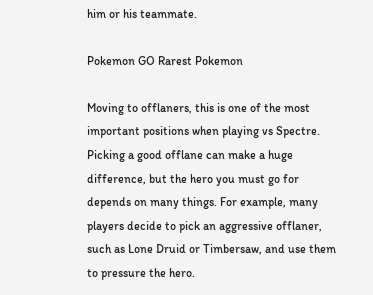him or his teammate.

Pokemon GO Rarest Pokemon

Moving to offlaners, this is one of the most important positions when playing vs Spectre. Picking a good offlane can make a huge difference, but the hero you must go for depends on many things. For example, many players decide to pick an aggressive offlaner, such as Lone Druid or Timbersaw, and use them to pressure the hero.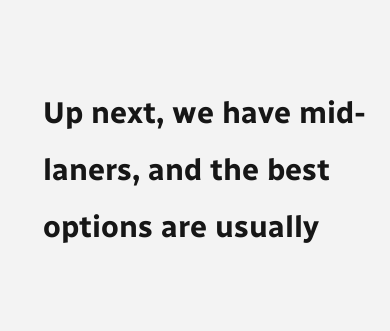Up next, we have mid-laners, and the best options are usually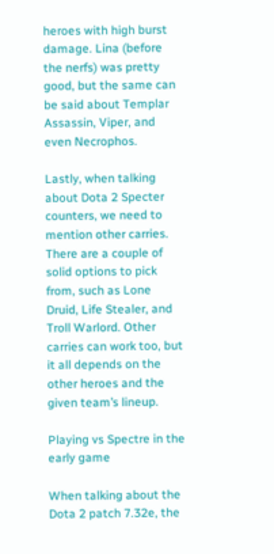heroes with high burst damage. Lina (before the nerfs) was pretty good, but the same can be said about Templar Assassin, Viper, and even Necrophos.

Lastly, when talking about Dota 2 Specter counters, we need to mention other carries. There are a couple of solid options to pick from, such as Lone Druid, Life Stealer, and Troll Warlord. Other carries can work too, but it all depends on the other heroes and the given team’s lineup.

Playing vs Spectre in the early game

When talking about the Dota 2 patch 7.32e, the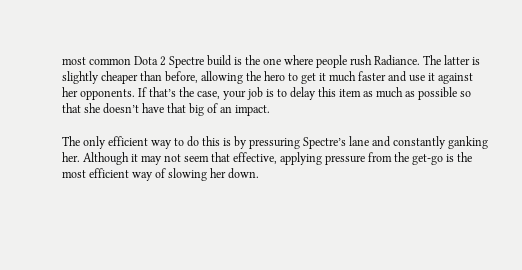most common Dota 2 Spectre build is the one where people rush Radiance. The latter is slightly cheaper than before, allowing the hero to get it much faster and use it against her opponents. If that’s the case, your job is to delay this item as much as possible so that she doesn’t have that big of an impact.

The only efficient way to do this is by pressuring Spectre’s lane and constantly ganking her. Although it may not seem that effective, applying pressure from the get-go is the most efficient way of slowing her down.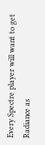Every Spectre player will want to get Radiance as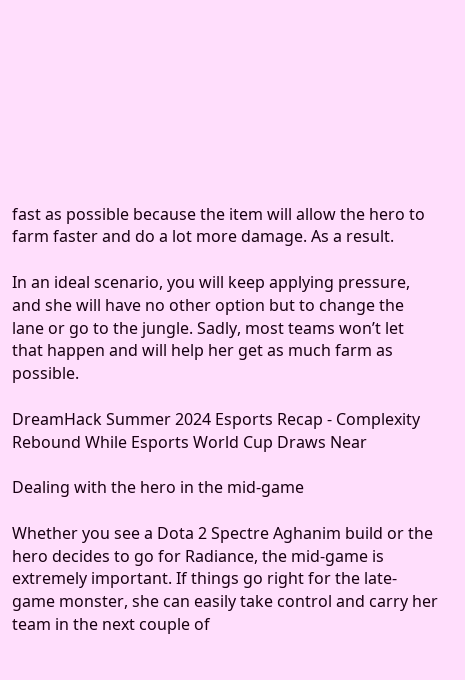fast as possible because the item will allow the hero to farm faster and do a lot more damage. As a result.

In an ideal scenario, you will keep applying pressure, and she will have no other option but to change the lane or go to the jungle. Sadly, most teams won’t let that happen and will help her get as much farm as possible.

DreamHack Summer 2024 Esports Recap - Complexity Rebound While Esports World Cup Draws Near

Dealing with the hero in the mid-game

Whether you see a Dota 2 Spectre Aghanim build or the hero decides to go for Radiance, the mid-game is extremely important. If things go right for the late-game monster, she can easily take control and carry her team in the next couple of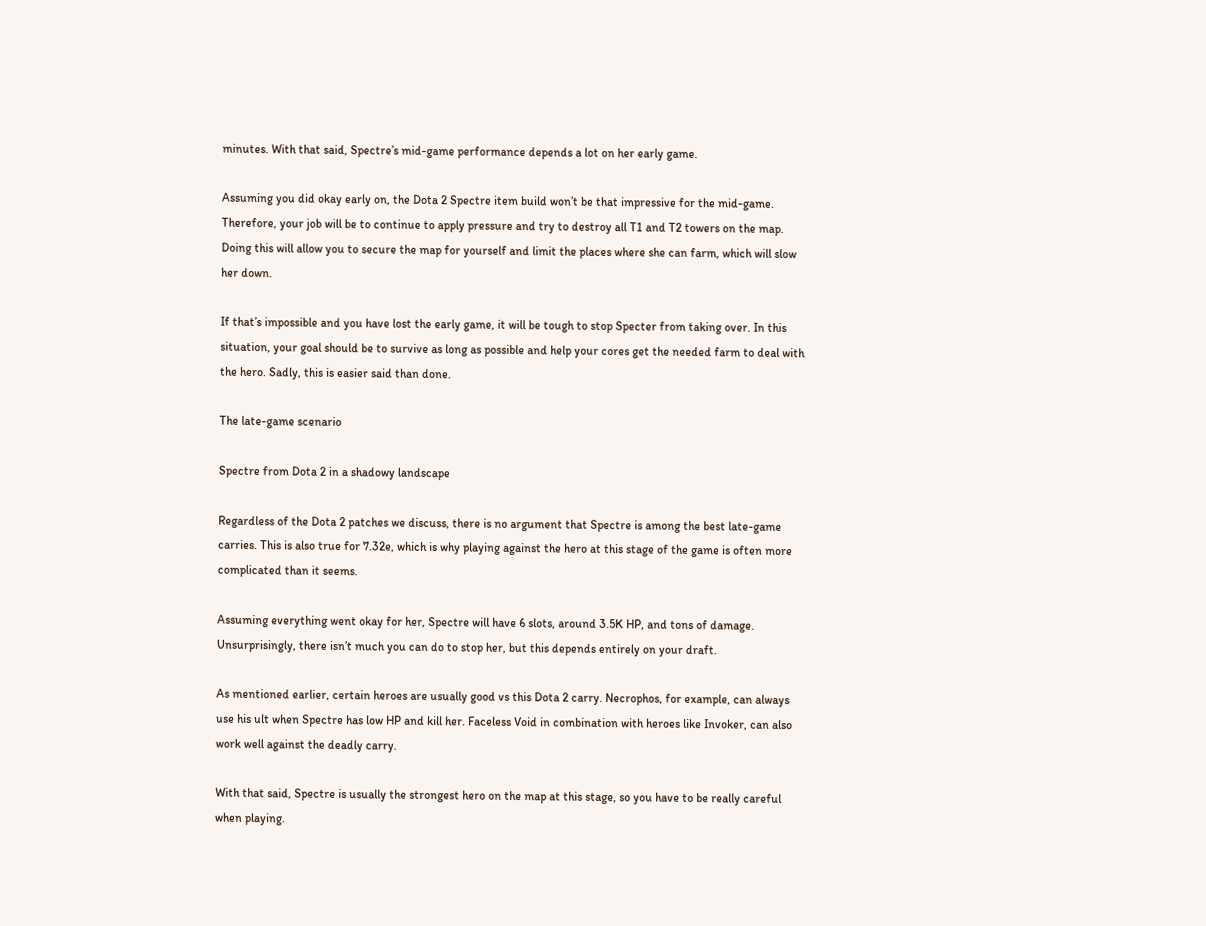minutes. With that said, Spectre’s mid-game performance depends a lot on her early game.

Assuming you did okay early on, the Dota 2 Spectre item build won’t be that impressive for the mid-game. Therefore, your job will be to continue to apply pressure and try to destroy all T1 and T2 towers on the map. Doing this will allow you to secure the map for yourself and limit the places where she can farm, which will slow her down.

If that’s impossible and you have lost the early game, it will be tough to stop Specter from taking over. In this situation, your goal should be to survive as long as possible and help your cores get the needed farm to deal with the hero. Sadly, this is easier said than done.

The late-game scenario

Spectre from Dota 2 in a shadowy landscape

Regardless of the Dota 2 patches we discuss, there is no argument that Spectre is among the best late-game carries. This is also true for 7.32e, which is why playing against the hero at this stage of the game is often more complicated than it seems.

Assuming everything went okay for her, Spectre will have 6 slots, around 3.5K HP, and tons of damage. Unsurprisingly, there isn’t much you can do to stop her, but this depends entirely on your draft.

As mentioned earlier, certain heroes are usually good vs this Dota 2 carry. Necrophos, for example, can always use his ult when Spectre has low HP and kill her. Faceless Void in combination with heroes like Invoker, can also work well against the deadly carry.

With that said, Spectre is usually the strongest hero on the map at this stage, so you have to be really careful when playing.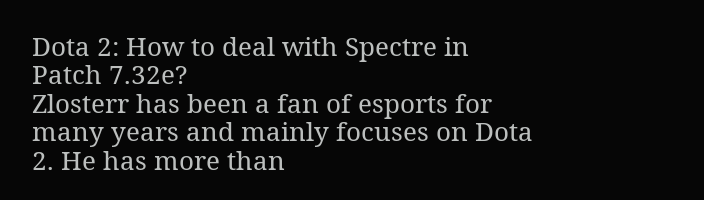Dota 2: How to deal with Spectre in Patch 7.32e?
Zlosterr has been a fan of esports for many years and mainly focuses on Dota 2. He has more than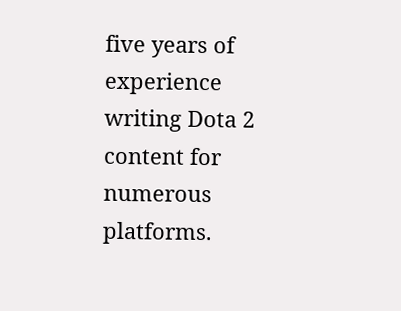five years of experience writing Dota 2 content for numerous platforms.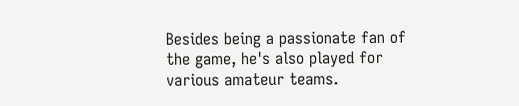Besides being a passionate fan of the game, he's also played for various amateur teams.